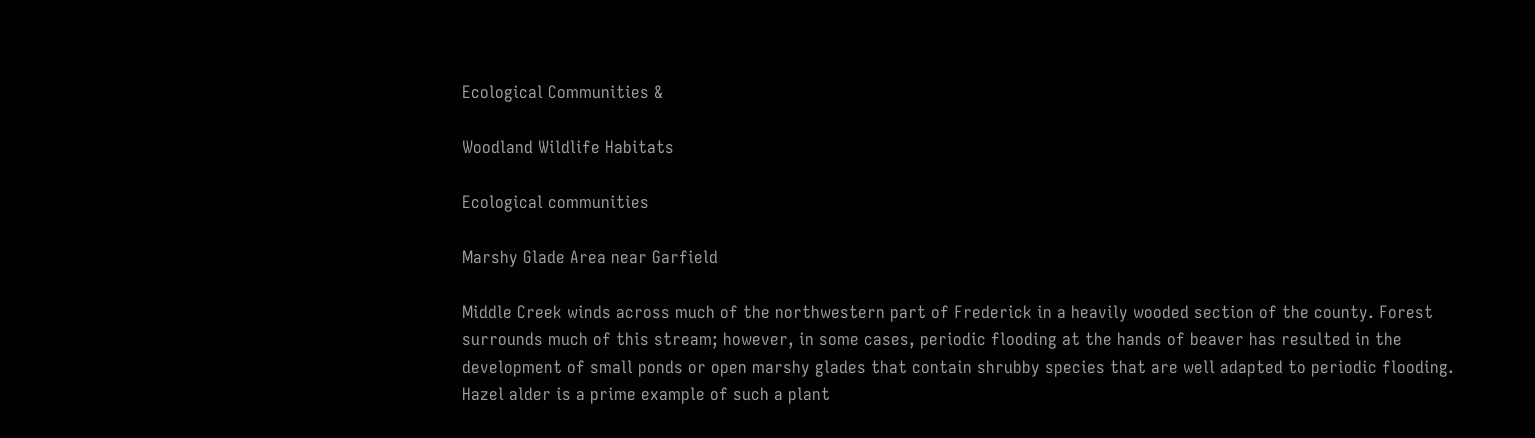Ecological Communities &

Woodland Wildlife Habitats

Ecological communities

Marshy Glade Area near Garfield

Middle Creek winds across much of the northwestern part of Frederick in a heavily wooded section of the county. Forest surrounds much of this stream; however, in some cases, periodic flooding at the hands of beaver has resulted in the development of small ponds or open marshy glades that contain shrubby species that are well adapted to periodic flooding. Hazel alder is a prime example of such a plant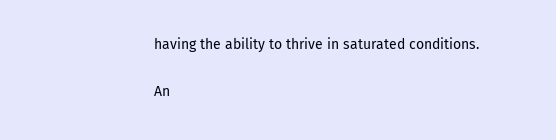having the ability to thrive in saturated conditions.

An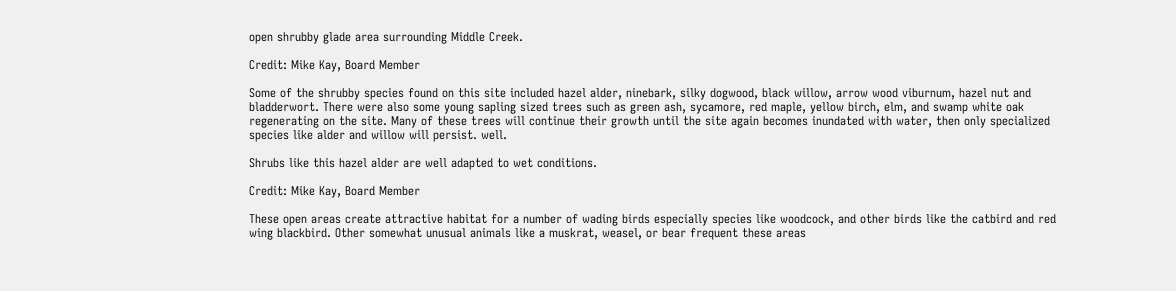open shrubby glade area surrounding Middle Creek.

Credit: Mike Kay, Board Member

Some of the shrubby species found on this site included hazel alder, ninebark, silky dogwood, black willow, arrow wood viburnum, hazel nut and bladderwort. There were also some young sapling sized trees such as green ash, sycamore, red maple, yellow birch, elm, and swamp white oak regenerating on the site. Many of these trees will continue their growth until the site again becomes inundated with water, then only specialized species like alder and willow will persist. well.

Shrubs like this hazel alder are well adapted to wet conditions.

Credit: Mike Kay, Board Member

These open areas create attractive habitat for a number of wading birds especially species like woodcock, and other birds like the catbird and red wing blackbird. Other somewhat unusual animals like a muskrat, weasel, or bear frequent these areas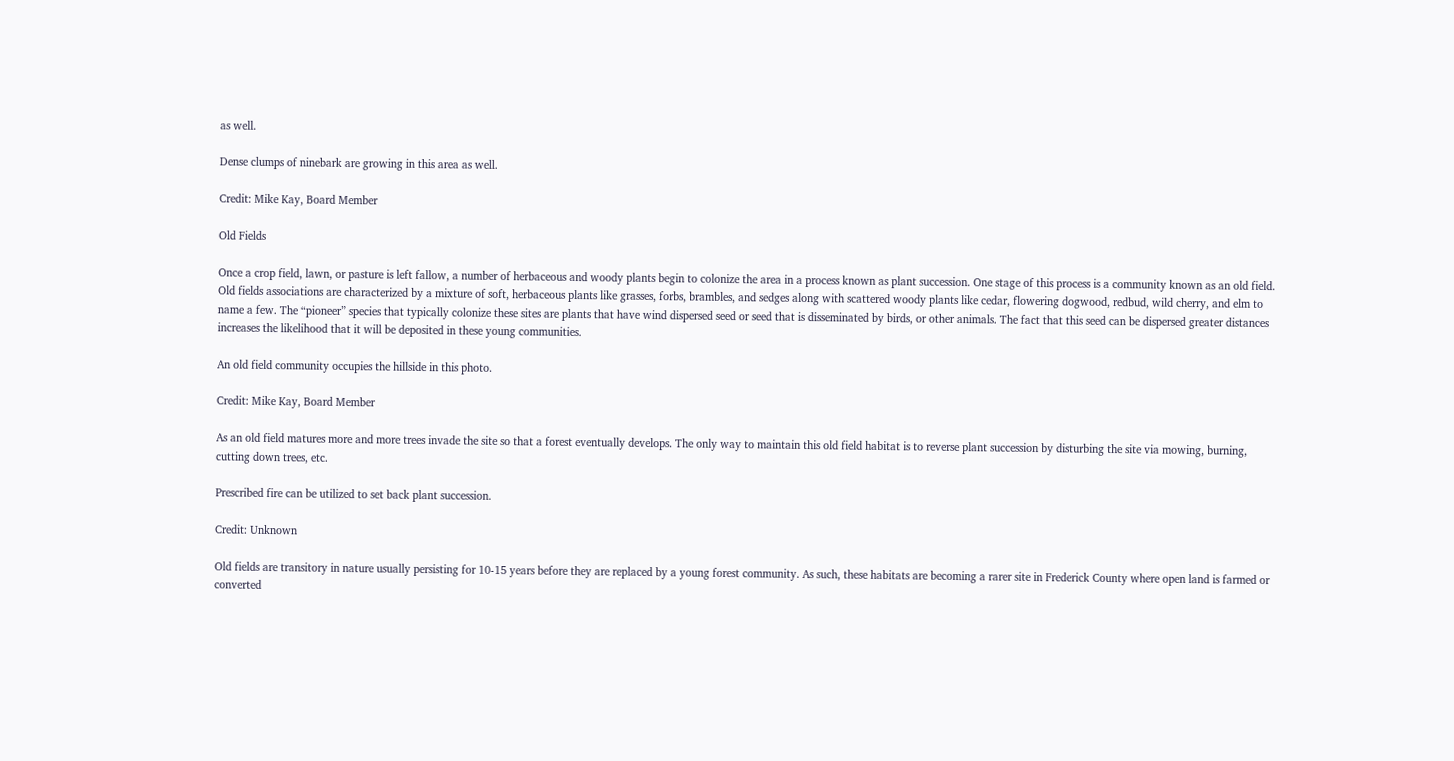as well.

Dense clumps of ninebark are growing in this area as well.

Credit: Mike Kay, Board Member

Old Fields

Once a crop field, lawn, or pasture is left fallow, a number of herbaceous and woody plants begin to colonize the area in a process known as plant succession. One stage of this process is a community known as an old field. Old fields associations are characterized by a mixture of soft, herbaceous plants like grasses, forbs, brambles, and sedges along with scattered woody plants like cedar, flowering dogwood, redbud, wild cherry, and elm to name a few. The “pioneer” species that typically colonize these sites are plants that have wind dispersed seed or seed that is disseminated by birds, or other animals. The fact that this seed can be dispersed greater distances increases the likelihood that it will be deposited in these young communities.

An old field community occupies the hillside in this photo.

Credit: Mike Kay, Board Member

As an old field matures more and more trees invade the site so that a forest eventually develops. The only way to maintain this old field habitat is to reverse plant succession by disturbing the site via mowing, burning, cutting down trees, etc.

Prescribed fire can be utilized to set back plant succession.

Credit: Unknown

Old fields are transitory in nature usually persisting for 10-15 years before they are replaced by a young forest community. As such, these habitats are becoming a rarer site in Frederick County where open land is farmed or converted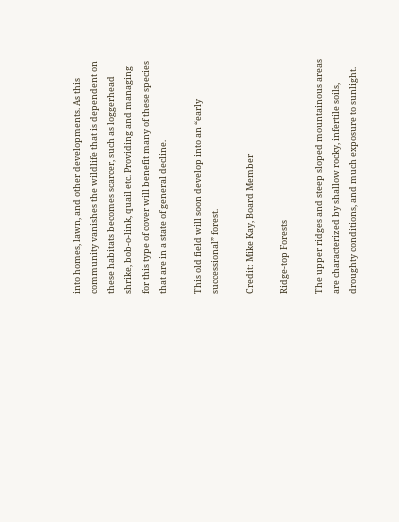into homes, lawn, and other developments. As this community vanishes the wildlife that is dependent on these habitats becomes scarcer, such as loggerhead shrike, bob-o-link, quail etc. Providing and managing for this type of cover will benefit many of these species that are in a state of general decline.

This old field will soon develop into an “early successional” forest.

Credit: Mike Kay, Board Member

Ridge-top Forests

The upper ridges and steep sloped mountainous areas are characterized by shallow rocky, infertile soils, droughty conditions, and much exposure to sunlight.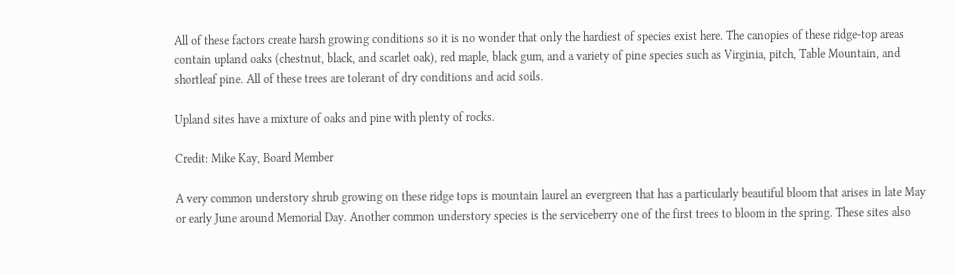All of these factors create harsh growing conditions so it is no wonder that only the hardiest of species exist here. The canopies of these ridge-top areas contain upland oaks (chestnut, black, and scarlet oak), red maple, black gum, and a variety of pine species such as Virginia, pitch, Table Mountain, and shortleaf pine. All of these trees are tolerant of dry conditions and acid soils.

Upland sites have a mixture of oaks and pine with plenty of rocks.

Credit: Mike Kay, Board Member

A very common understory shrub growing on these ridge tops is mountain laurel an evergreen that has a particularly beautiful bloom that arises in late May or early June around Memorial Day. Another common understory species is the serviceberry one of the first trees to bloom in the spring. These sites also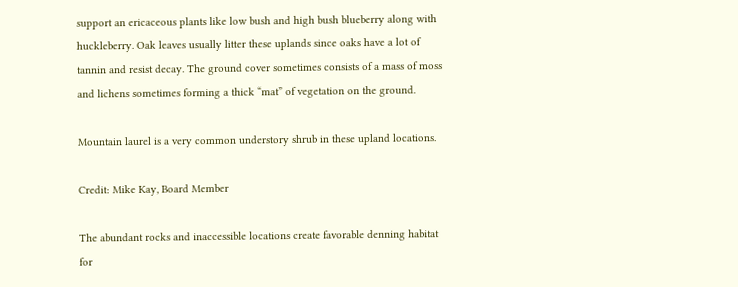support an ericaceous plants like low bush and high bush blueberry along with huckleberry. Oak leaves usually litter these uplands since oaks have a lot of tannin and resist decay. The ground cover sometimes consists of a mass of moss and lichens sometimes forming a thick “mat” of vegetation on the ground.

Mountain laurel is a very common understory shrub in these upland locations.

Credit: Mike Kay, Board Member

The abundant rocks and inaccessible locations create favorable denning habitat for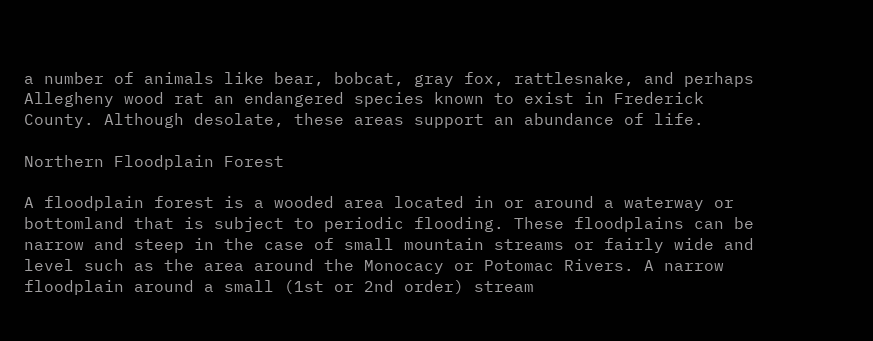a number of animals like bear, bobcat, gray fox, rattlesnake, and perhaps Allegheny wood rat an endangered species known to exist in Frederick County. Although desolate, these areas support an abundance of life.

Northern Floodplain Forest

A floodplain forest is a wooded area located in or around a waterway or bottomland that is subject to periodic flooding. These floodplains can be narrow and steep in the case of small mountain streams or fairly wide and level such as the area around the Monocacy or Potomac Rivers. A narrow floodplain around a small (1st or 2nd order) stream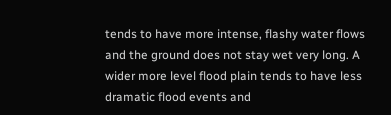tends to have more intense, flashy water flows and the ground does not stay wet very long. A wider more level flood plain tends to have less dramatic flood events and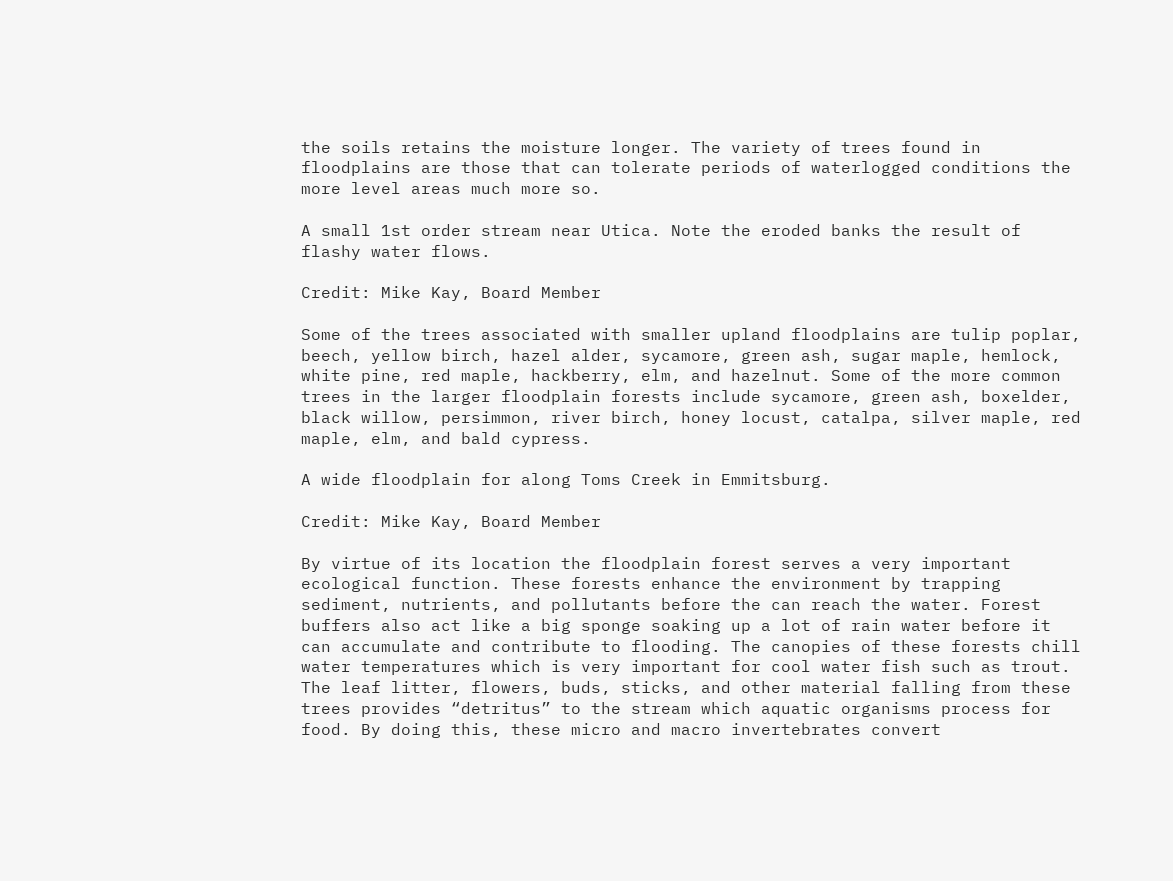the soils retains the moisture longer. The variety of trees found in floodplains are those that can tolerate periods of waterlogged conditions the more level areas much more so.

A small 1st order stream near Utica. Note the eroded banks the result of flashy water flows.

Credit: Mike Kay, Board Member

Some of the trees associated with smaller upland floodplains are tulip poplar, beech, yellow birch, hazel alder, sycamore, green ash, sugar maple, hemlock, white pine, red maple, hackberry, elm, and hazelnut. Some of the more common trees in the larger floodplain forests include sycamore, green ash, boxelder, black willow, persimmon, river birch, honey locust, catalpa, silver maple, red maple, elm, and bald cypress.

A wide floodplain for along Toms Creek in Emmitsburg.

Credit: Mike Kay, Board Member

By virtue of its location the floodplain forest serves a very important ecological function. These forests enhance the environment by trapping sediment, nutrients, and pollutants before the can reach the water. Forest buffers also act like a big sponge soaking up a lot of rain water before it can accumulate and contribute to flooding. The canopies of these forests chill water temperatures which is very important for cool water fish such as trout. The leaf litter, flowers, buds, sticks, and other material falling from these trees provides “detritus” to the stream which aquatic organisms process for food. By doing this, these micro and macro invertebrates convert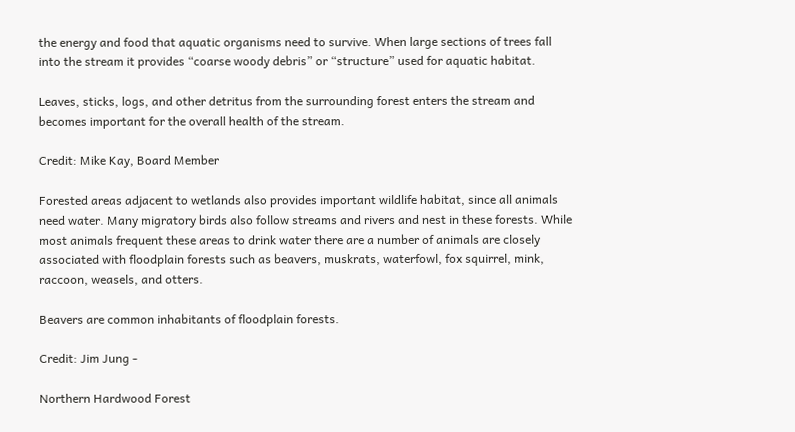the energy and food that aquatic organisms need to survive. When large sections of trees fall into the stream it provides “coarse woody debris” or “structure” used for aquatic habitat.

Leaves, sticks, logs, and other detritus from the surrounding forest enters the stream and becomes important for the overall health of the stream.

Credit: Mike Kay, Board Member

Forested areas adjacent to wetlands also provides important wildlife habitat, since all animals need water. Many migratory birds also follow streams and rivers and nest in these forests. While most animals frequent these areas to drink water there are a number of animals are closely associated with floodplain forests such as beavers, muskrats, waterfowl, fox squirrel, mink, raccoon, weasels, and otters.

Beavers are common inhabitants of floodplain forests.

Credit: Jim Jung -

Northern Hardwood Forest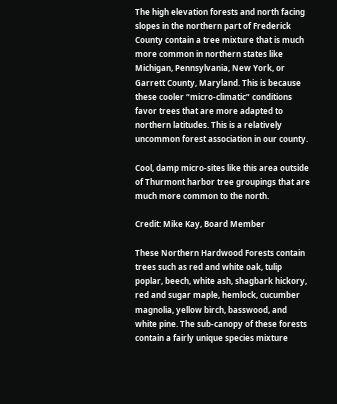The high elevation forests and north facing slopes in the northern part of Frederick County contain a tree mixture that is much more common in northern states like Michigan, Pennsylvania, New York, or Garrett County, Maryland. This is because these cooler “micro-climatic” conditions favor trees that are more adapted to northern latitudes. This is a relatively uncommon forest association in our county.

Cool, damp micro-sites like this area outside of Thurmont harbor tree groupings that are much more common to the north.

Credit: Mike Kay, Board Member

These Northern Hardwood Forests contain trees such as red and white oak, tulip poplar, beech, white ash, shagbark hickory, red and sugar maple, hemlock, cucumber magnolia, yellow birch, basswood, and white pine. The sub-canopy of these forests contain a fairly unique species mixture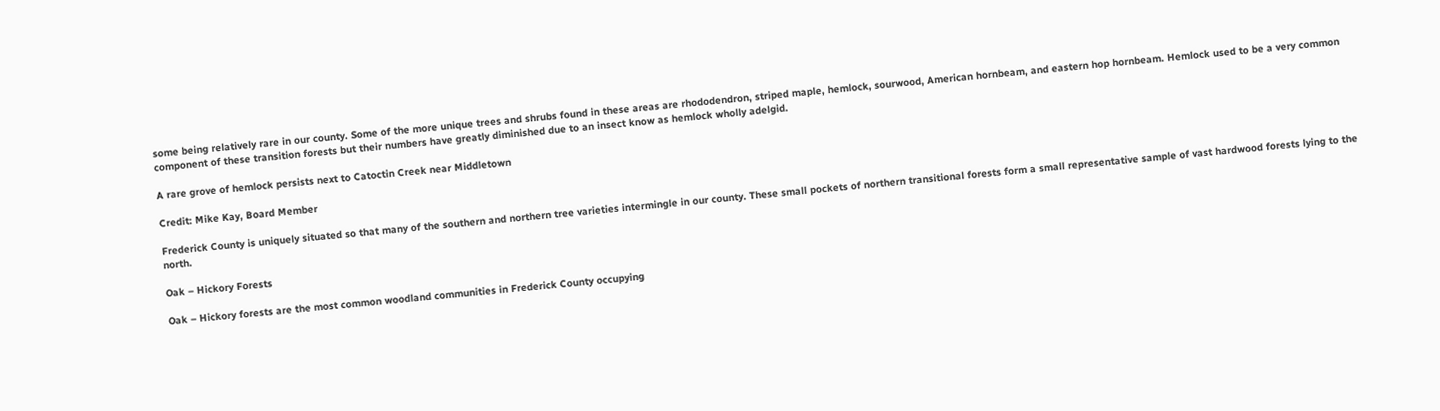some being relatively rare in our county. Some of the more unique trees and shrubs found in these areas are rhododendron, striped maple, hemlock, sourwood, American hornbeam, and eastern hop hornbeam. Hemlock used to be a very common component of these transition forests but their numbers have greatly diminished due to an insect know as hemlock wholly adelgid.

A rare grove of hemlock persists next to Catoctin Creek near Middletown

Credit: Mike Kay, Board Member

Frederick County is uniquely situated so that many of the southern and northern tree varieties intermingle in our county. These small pockets of northern transitional forests form a small representative sample of vast hardwood forests lying to the north.

Oak – Hickory Forests

Oak – Hickory forests are the most common woodland communities in Frederick County occupying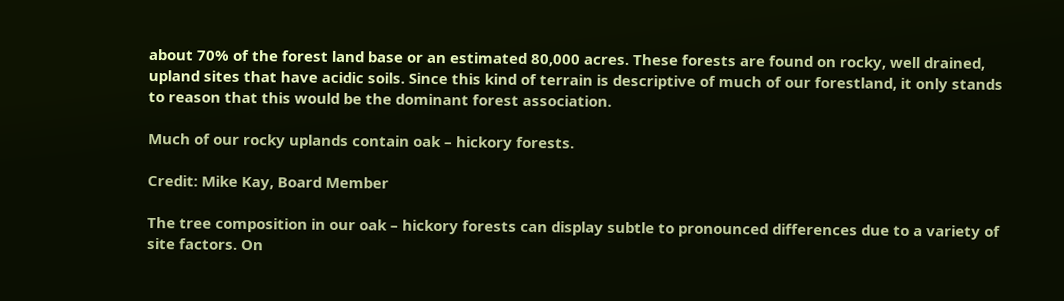about 70% of the forest land base or an estimated 80,000 acres. These forests are found on rocky, well drained, upland sites that have acidic soils. Since this kind of terrain is descriptive of much of our forestland, it only stands to reason that this would be the dominant forest association.

Much of our rocky uplands contain oak – hickory forests.

Credit: Mike Kay, Board Member

The tree composition in our oak – hickory forests can display subtle to pronounced differences due to a variety of site factors. On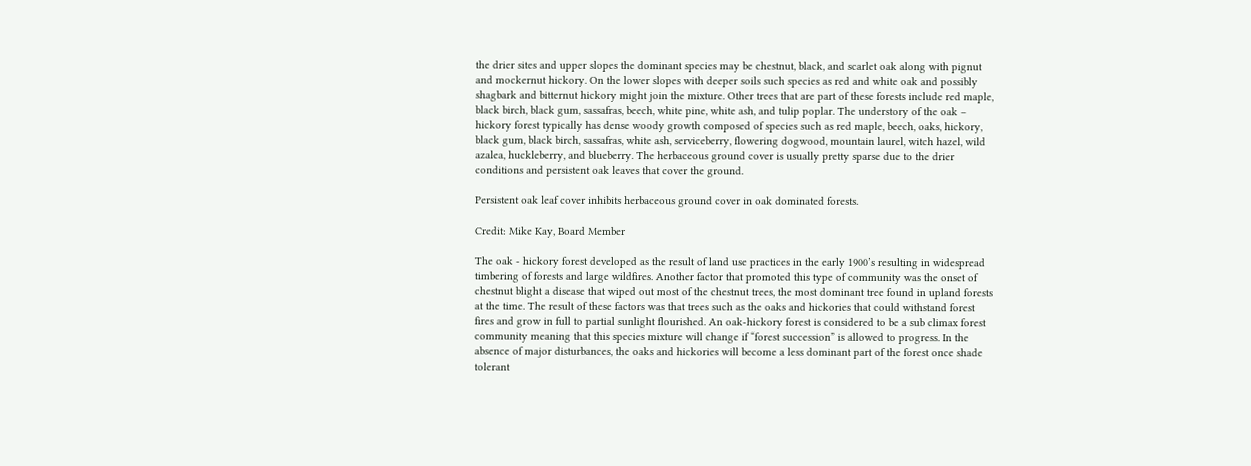the drier sites and upper slopes the dominant species may be chestnut, black, and scarlet oak along with pignut and mockernut hickory. On the lower slopes with deeper soils such species as red and white oak and possibly shagbark and bitternut hickory might join the mixture. Other trees that are part of these forests include red maple, black birch, black gum, sassafras, beech, white pine, white ash, and tulip poplar. The understory of the oak – hickory forest typically has dense woody growth composed of species such as red maple, beech, oaks, hickory, black gum, black birch, sassafras, white ash, serviceberry, flowering dogwood, mountain laurel, witch hazel, wild azalea, huckleberry, and blueberry. The herbaceous ground cover is usually pretty sparse due to the drier conditions and persistent oak leaves that cover the ground.

Persistent oak leaf cover inhibits herbaceous ground cover in oak dominated forests.

Credit: Mike Kay, Board Member

The oak - hickory forest developed as the result of land use practices in the early 1900’s resulting in widespread timbering of forests and large wildfires. Another factor that promoted this type of community was the onset of chestnut blight a disease that wiped out most of the chestnut trees, the most dominant tree found in upland forests at the time. The result of these factors was that trees such as the oaks and hickories that could withstand forest fires and grow in full to partial sunlight flourished. An oak-hickory forest is considered to be a sub climax forest community meaning that this species mixture will change if “forest succession” is allowed to progress. In the absence of major disturbances, the oaks and hickories will become a less dominant part of the forest once shade tolerant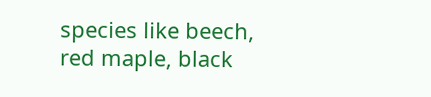species like beech, red maple, black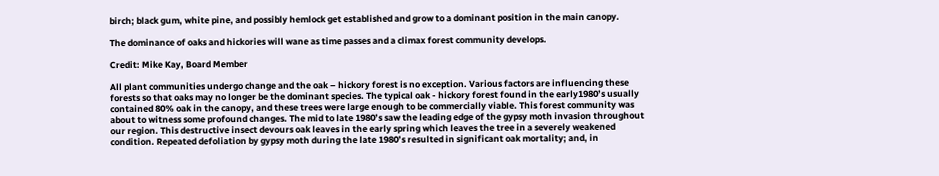birch; black gum, white pine, and possibly hemlock get established and grow to a dominant position in the main canopy.

The dominance of oaks and hickories will wane as time passes and a climax forest community develops.

Credit: Mike Kay, Board Member

All plant communities undergo change and the oak – hickory forest is no exception. Various factors are influencing these forests so that oaks may no longer be the dominant species. The typical oak - hickory forest found in the early1980’s usually contained 80% oak in the canopy, and these trees were large enough to be commercially viable. This forest community was about to witness some profound changes. The mid to late 1980’s saw the leading edge of the gypsy moth invasion throughout our region. This destructive insect devours oak leaves in the early spring which leaves the tree in a severely weakened condition. Repeated defoliation by gypsy moth during the late 1980’s resulted in significant oak mortality; and, in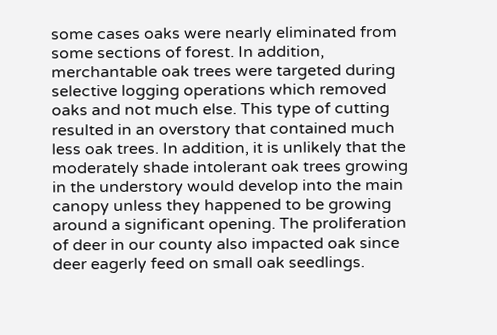some cases oaks were nearly eliminated from some sections of forest. In addition, merchantable oak trees were targeted during selective logging operations which removed oaks and not much else. This type of cutting resulted in an overstory that contained much less oak trees. In addition, it is unlikely that the moderately shade intolerant oak trees growing in the understory would develop into the main canopy unless they happened to be growing around a significant opening. The proliferation of deer in our county also impacted oak since deer eagerly feed on small oak seedlings.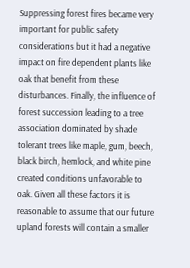Suppressing forest fires became very important for public safety considerations but it had a negative impact on fire dependent plants like oak that benefit from these disturbances. Finally, the influence of forest succession leading to a tree association dominated by shade tolerant trees like maple, gum, beech, black birch, hemlock, and white pine created conditions unfavorable to oak. Given all these factors it is reasonable to assume that our future upland forests will contain a smaller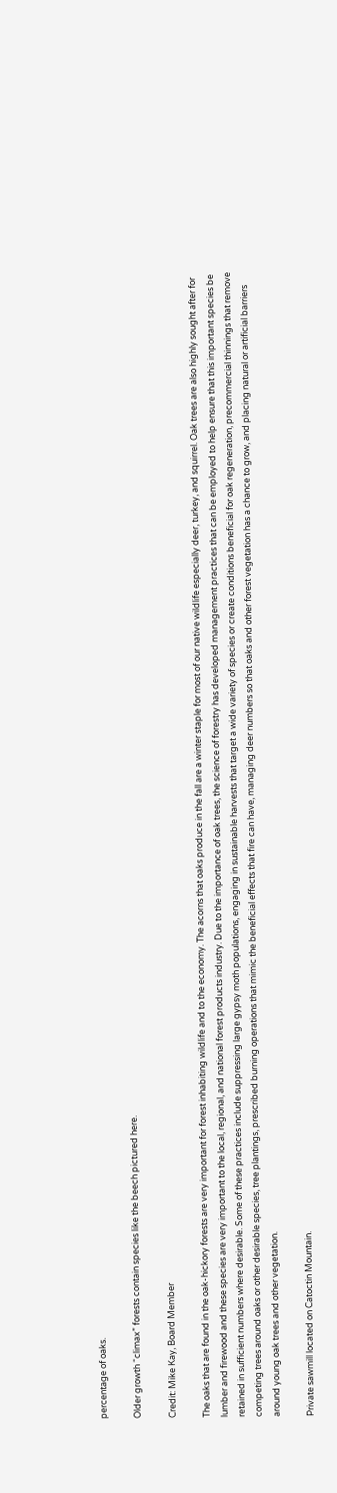percentage of oaks.

Older growth “climax” forests contain species like the beech pictured here.

Credit: Mike Kay, Board Member

The oaks that are found in the oak-hickory forests are very important for forest inhabiting wildlife and to the economy. The acorns that oaks produce in the fall are a winter staple for most of our native wildlife especially deer, turkey, and squirrel. Oak trees are also highly sought after for lumber and firewood and these species are very important to the local, regional, and national forest products industry. Due to the importance of oak trees, the science of forestry has developed management practices that can be employed to help ensure that this important species be retained in sufficient numbers where desirable. Some of these practices include suppressing large gypsy moth populations, engaging in sustainable harvests that target a wide variety of species or create conditions beneficial for oak regeneration, precommercial thinnings that remove competing trees around oaks or other desirable species, tree plantings, prescribed burning operations that mimic the beneficial effects that fire can have, managing deer numbers so that oaks and other forest vegetation has a chance to grow, and placing natural or artificial barriers around young oak trees and other vegetation.

Private sawmill located on Catoctin Mountain.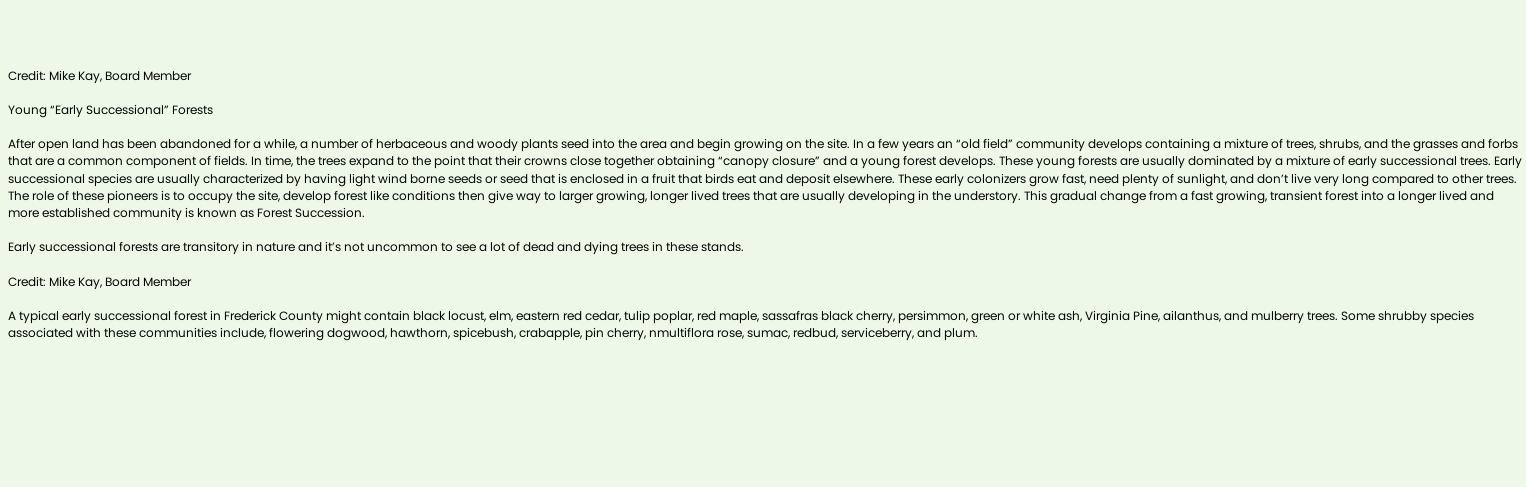Credit: Mike Kay, Board Member

Young “Early Successional” Forests

After open land has been abandoned for a while, a number of herbaceous and woody plants seed into the area and begin growing on the site. In a few years an “old field” community develops containing a mixture of trees, shrubs, and the grasses and forbs that are a common component of fields. In time, the trees expand to the point that their crowns close together obtaining “canopy closure” and a young forest develops. These young forests are usually dominated by a mixture of early successional trees. Early successional species are usually characterized by having light wind borne seeds or seed that is enclosed in a fruit that birds eat and deposit elsewhere. These early colonizers grow fast, need plenty of sunlight, and don’t live very long compared to other trees. The role of these pioneers is to occupy the site, develop forest like conditions then give way to larger growing, longer lived trees that are usually developing in the understory. This gradual change from a fast growing, transient forest into a longer lived and more established community is known as Forest Succession.

Early successional forests are transitory in nature and it’s not uncommon to see a lot of dead and dying trees in these stands.

Credit: Mike Kay, Board Member

A typical early successional forest in Frederick County might contain black locust, elm, eastern red cedar, tulip poplar, red maple, sassafras black cherry, persimmon, green or white ash, Virginia Pine, ailanthus, and mulberry trees. Some shrubby species associated with these communities include, flowering dogwood, hawthorn, spicebush, crabapple, pin cherry, nmultiflora rose, sumac, redbud, serviceberry, and plum.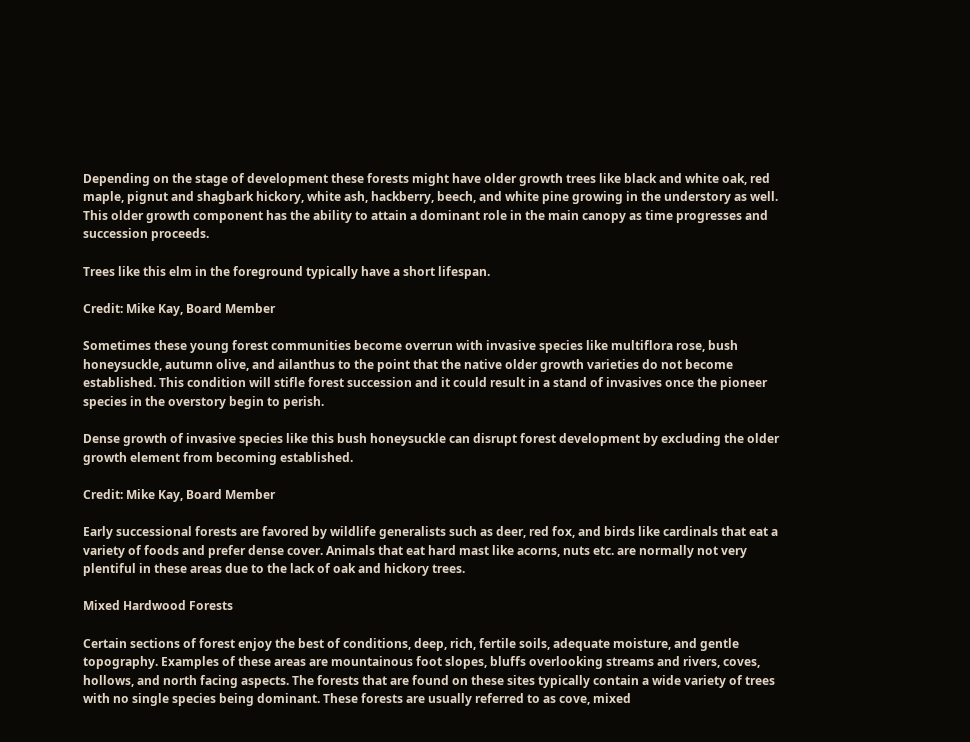Depending on the stage of development these forests might have older growth trees like black and white oak, red maple, pignut and shagbark hickory, white ash, hackberry, beech, and white pine growing in the understory as well. This older growth component has the ability to attain a dominant role in the main canopy as time progresses and succession proceeds.

Trees like this elm in the foreground typically have a short lifespan.

Credit: Mike Kay, Board Member

Sometimes these young forest communities become overrun with invasive species like multiflora rose, bush honeysuckle, autumn olive, and ailanthus to the point that the native older growth varieties do not become established. This condition will stifle forest succession and it could result in a stand of invasives once the pioneer species in the overstory begin to perish.

Dense growth of invasive species like this bush honeysuckle can disrupt forest development by excluding the older growth element from becoming established.

Credit: Mike Kay, Board Member

Early successional forests are favored by wildlife generalists such as deer, red fox, and birds like cardinals that eat a variety of foods and prefer dense cover. Animals that eat hard mast like acorns, nuts etc. are normally not very plentiful in these areas due to the lack of oak and hickory trees.

Mixed Hardwood Forests

Certain sections of forest enjoy the best of conditions, deep, rich, fertile soils, adequate moisture, and gentle topography. Examples of these areas are mountainous foot slopes, bluffs overlooking streams and rivers, coves, hollows, and north facing aspects. The forests that are found on these sites typically contain a wide variety of trees with no single species being dominant. These forests are usually referred to as cove, mixed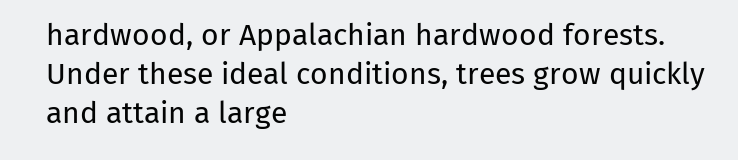hardwood, or Appalachian hardwood forests. Under these ideal conditions, trees grow quickly and attain a large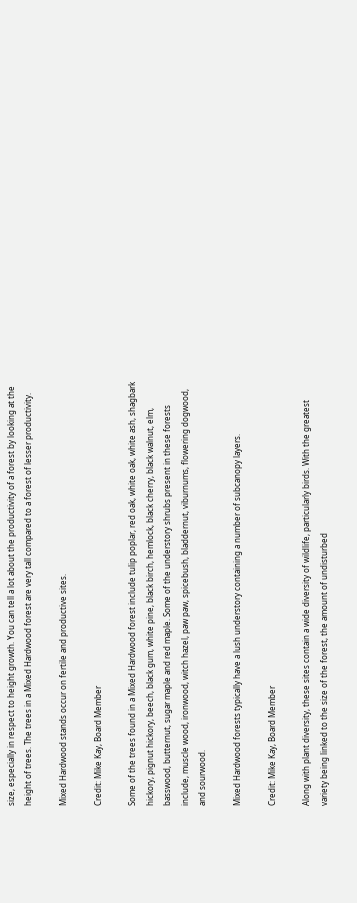size, especially in respect to height growth. You can tell a lot about the productivity of a forest by looking at the height of trees. The trees in a Mixed Hardwood forest are very tall compared to a forest of lesser productivity.

Mixed Hardwood stands occur on fertile and productive sites.

Credit: Mike Kay, Board Member

Some of the trees found in a Mixed Hardwood forest include tulip poplar, red oak, white oak, white ash, shagbark hickory, pignut hickory, beech, black gum, white pine, black birch, hemlock, black cherry, black walnut, elm, basswood, butternut, sugar maple and red maple. Some of the understory shrubs present in these forests include, muscle wood, ironwood, witch hazel, paw paw, spicebush, bladdernut, viburnums, flowering dogwood, and sourwood.

Mixed Hardwood forests typically have a lush understory containing a number of subcanopy layers.

Credit: Mike Kay, Board Member

Along with plant diversity, these sites contain a wide diversity of wildlife, particularly birds. With the greatest variety being linked to the size of the forest, the amount of undisturbed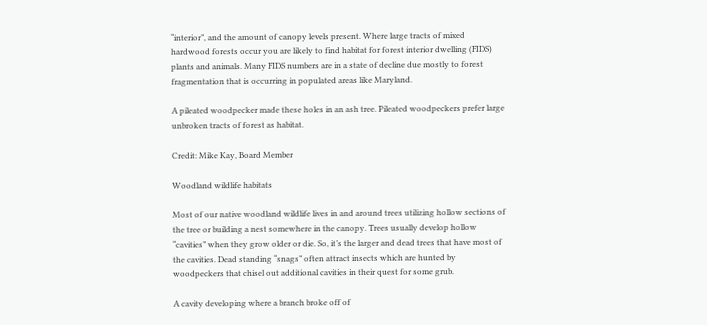“interior”, and the amount of canopy levels present. Where large tracts of mixed hardwood forests occur you are likely to find habitat for forest interior dwelling (FIDS) plants and animals. Many FIDS numbers are in a state of decline due mostly to forest fragmentation that is occurring in populated areas like Maryland.

A pileated woodpecker made these holes in an ash tree. Pileated woodpeckers prefer large unbroken tracts of forest as habitat.

Credit: Mike Kay, Board Member

Woodland wildlife habitats

Most of our native woodland wildlife lives in and around trees utilizing hollow sections of the tree or building a nest somewhere in the canopy. Trees usually develop hollow “cavities” when they grow older or die. So, it’s the larger and dead trees that have most of the cavities. Dead standing “snags” often attract insects which are hunted by woodpeckers that chisel out additional cavities in their quest for some grub.

A cavity developing where a branch broke off of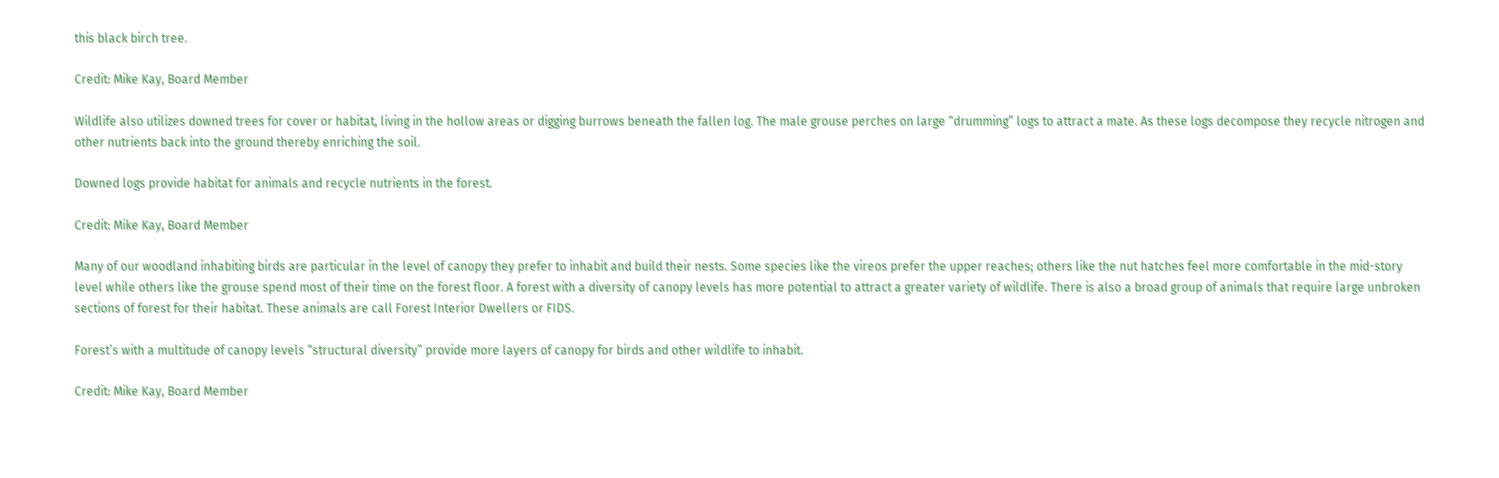this black birch tree.

Credit: Mike Kay, Board Member

Wildlife also utilizes downed trees for cover or habitat, living in the hollow areas or digging burrows beneath the fallen log. The male grouse perches on large “drumming” logs to attract a mate. As these logs decompose they recycle nitrogen and other nutrients back into the ground thereby enriching the soil.

Downed logs provide habitat for animals and recycle nutrients in the forest.

Credit: Mike Kay, Board Member

Many of our woodland inhabiting birds are particular in the level of canopy they prefer to inhabit and build their nests. Some species like the vireos prefer the upper reaches; others like the nut hatches feel more comfortable in the mid-story level while others like the grouse spend most of their time on the forest floor. A forest with a diversity of canopy levels has more potential to attract a greater variety of wildlife. There is also a broad group of animals that require large unbroken sections of forest for their habitat. These animals are call Forest Interior Dwellers or FIDS.

Forest’s with a multitude of canopy levels “structural diversity” provide more layers of canopy for birds and other wildlife to inhabit.

Credit: Mike Kay, Board Member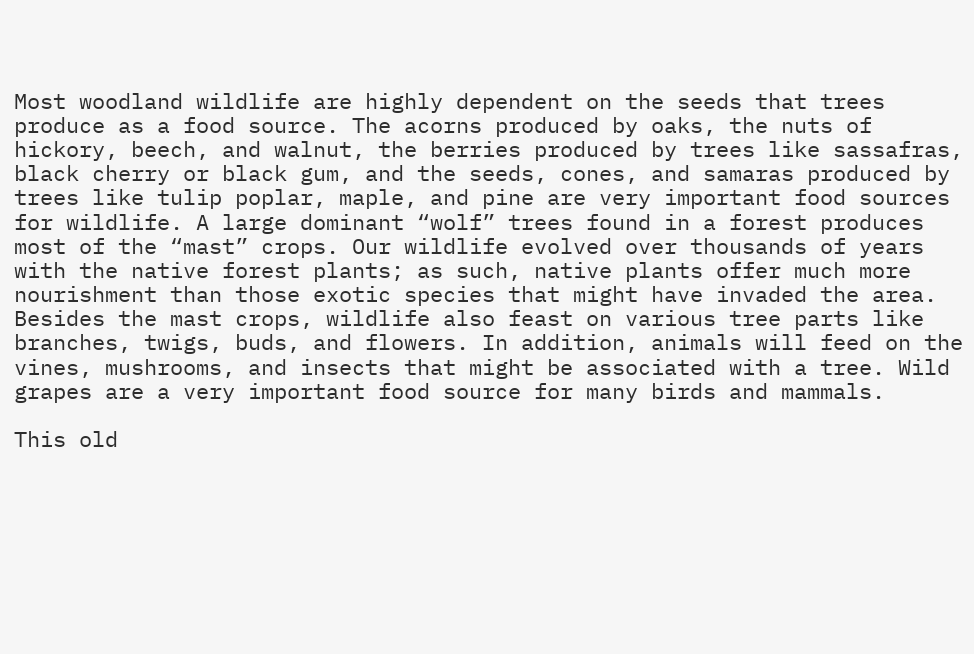Most woodland wildlife are highly dependent on the seeds that trees produce as a food source. The acorns produced by oaks, the nuts of hickory, beech, and walnut, the berries produced by trees like sassafras, black cherry or black gum, and the seeds, cones, and samaras produced by trees like tulip poplar, maple, and pine are very important food sources for wildlife. A large dominant “wolf” trees found in a forest produces most of the “mast” crops. Our wildlife evolved over thousands of years with the native forest plants; as such, native plants offer much more nourishment than those exotic species that might have invaded the area. Besides the mast crops, wildlife also feast on various tree parts like branches, twigs, buds, and flowers. In addition, animals will feed on the vines, mushrooms, and insects that might be associated with a tree. Wild grapes are a very important food source for many birds and mammals.

This old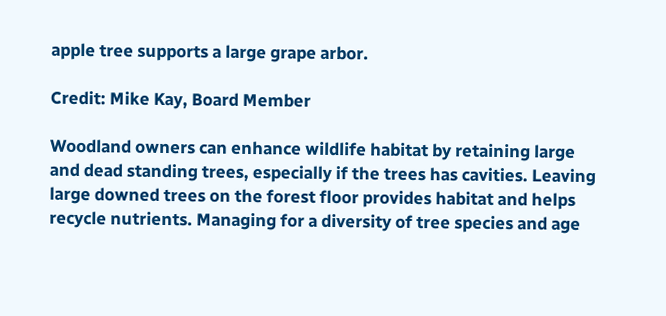apple tree supports a large grape arbor.

Credit: Mike Kay, Board Member

Woodland owners can enhance wildlife habitat by retaining large and dead standing trees, especially if the trees has cavities. Leaving large downed trees on the forest floor provides habitat and helps recycle nutrients. Managing for a diversity of tree species and age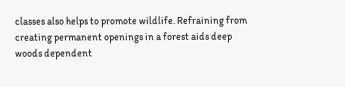classes also helps to promote wildlife. Refraining from creating permanent openings in a forest aids deep woods dependent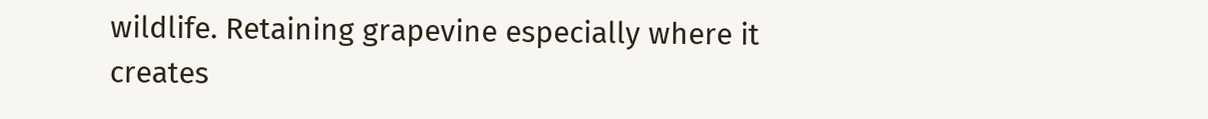wildlife. Retaining grapevine especially where it creates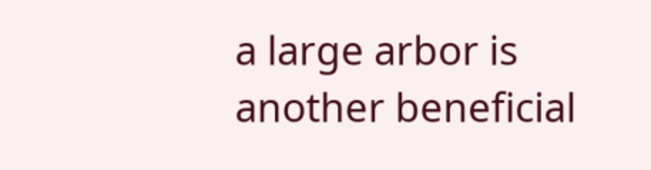a large arbor is another beneficial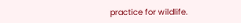practice for wildlife.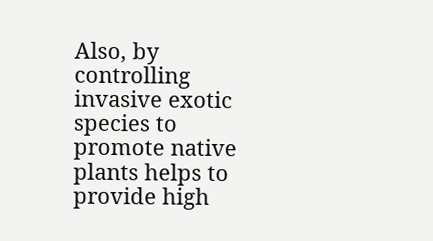Also, by controlling invasive exotic species to promote native plants helps to provide high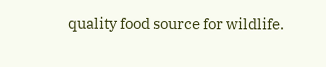quality food source for wildlife.